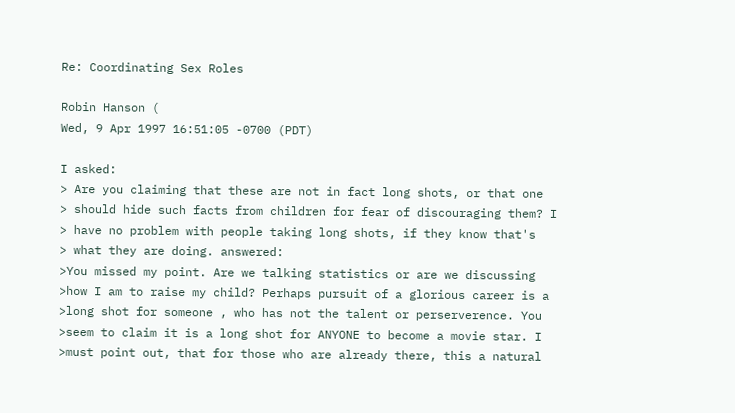Re: Coordinating Sex Roles

Robin Hanson (
Wed, 9 Apr 1997 16:51:05 -0700 (PDT)

I asked:
> Are you claiming that these are not in fact long shots, or that one
> should hide such facts from children for fear of discouraging them? I
> have no problem with people taking long shots, if they know that's
> what they are doing. answered:
>You missed my point. Are we talking statistics or are we discussing
>how I am to raise my child? Perhaps pursuit of a glorious career is a
>long shot for someone , who has not the talent or perserverence. You
>seem to claim it is a long shot for ANYONE to become a movie star. I
>must point out, that for those who are already there, this a natural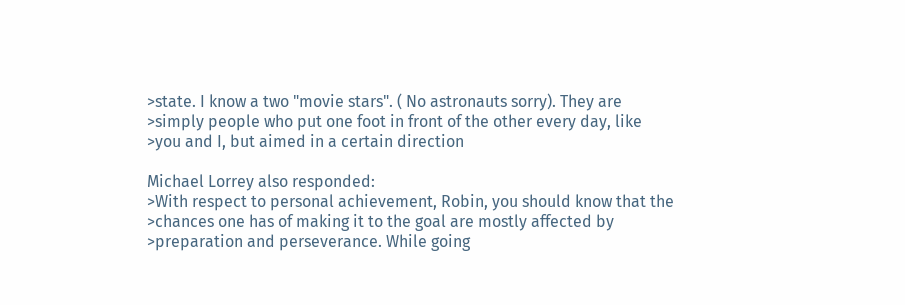>state. I know a two "movie stars". ( No astronauts sorry). They are
>simply people who put one foot in front of the other every day, like
>you and I, but aimed in a certain direction

Michael Lorrey also responded:
>With respect to personal achievement, Robin, you should know that the
>chances one has of making it to the goal are mostly affected by
>preparation and perseverance. While going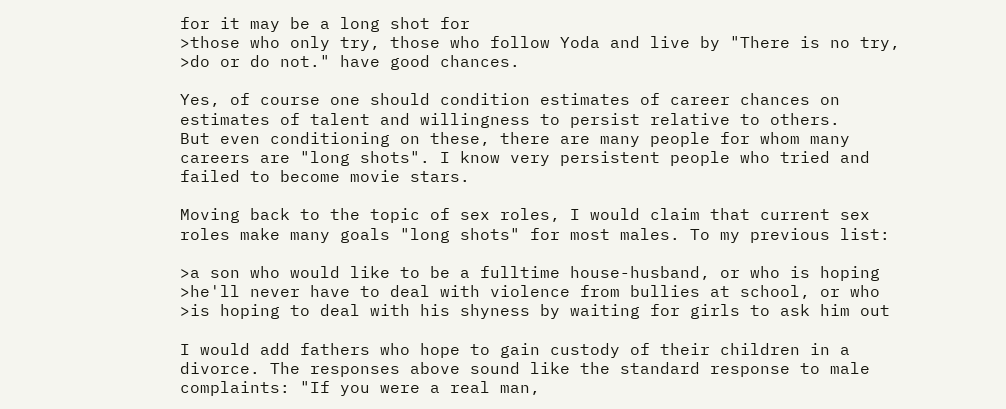for it may be a long shot for
>those who only try, those who follow Yoda and live by "There is no try,
>do or do not." have good chances.

Yes, of course one should condition estimates of career chances on
estimates of talent and willingness to persist relative to others.
But even conditioning on these, there are many people for whom many
careers are "long shots". I know very persistent people who tried and
failed to become movie stars.

Moving back to the topic of sex roles, I would claim that current sex
roles make many goals "long shots" for most males. To my previous list:

>a son who would like to be a fulltime house-husband, or who is hoping
>he'll never have to deal with violence from bullies at school, or who
>is hoping to deal with his shyness by waiting for girls to ask him out

I would add fathers who hope to gain custody of their children in a
divorce. The responses above sound like the standard response to male
complaints: "If you were a real man,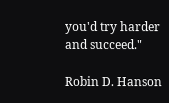you'd try harder and succeed."

Robin D. Hanson